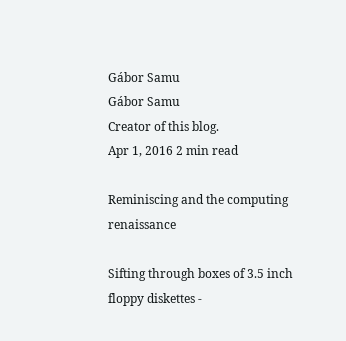Gábor Samu
Gábor Samu
Creator of this blog.
Apr 1, 2016 2 min read

Reminiscing and the computing renaissance

Sifting through boxes of 3.5 inch floppy diskettes -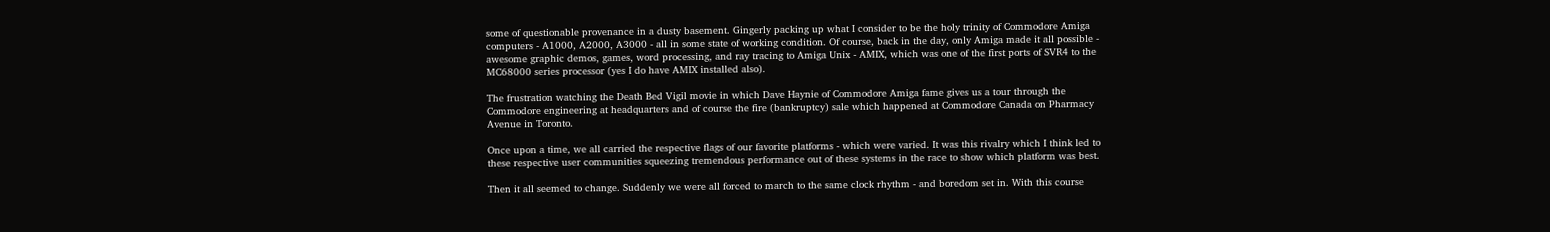some of questionable provenance in a dusty basement. Gingerly packing up what I consider to be the holy trinity of Commodore Amiga computers - A1000, A2000, A3000 - all in some state of working condition. Of course, back in the day, only Amiga made it all possible - awesome graphic demos, games, word processing, and ray tracing to Amiga Unix - AMIX, which was one of the first ports of SVR4 to the MC68000 series processor (yes I do have AMIX installed also).

The frustration watching the Death Bed Vigil movie in which Dave Haynie of Commodore Amiga fame gives us a tour through the Commodore engineering at headquarters and of course the fire (bankruptcy) sale which happened at Commodore Canada on Pharmacy Avenue in Toronto.

Once upon a time, we all carried the respective flags of our favorite platforms - which were varied. It was this rivalry which I think led to these respective user communities squeezing tremendous performance out of these systems in the race to show which platform was best.

Then it all seemed to change. Suddenly we were all forced to march to the same clock rhythm - and boredom set in. With this course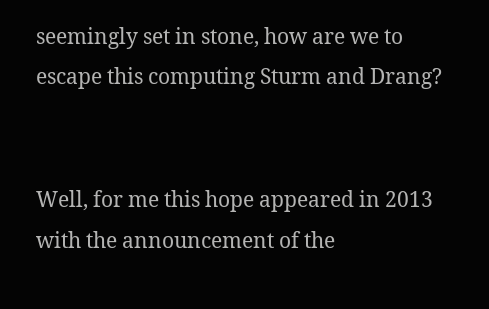seemingly set in stone, how are we to escape this computing Sturm and Drang?


Well, for me this hope appeared in 2013 with the announcement of the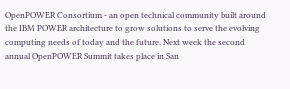OpenPOWER Consortium - an open technical community built around the IBM POWER architecture to grow solutions to serve the evolving computing needs of today and the future. Next week the second annual OpenPOWER Summit takes place in San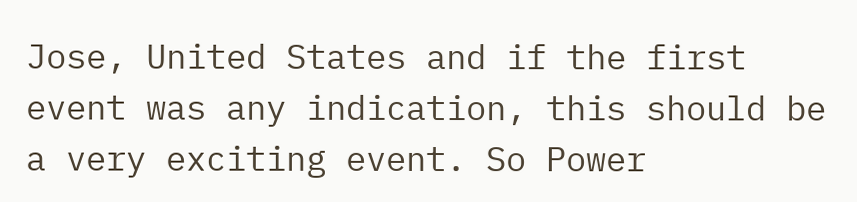Jose, United States and if the first event was any indication, this should be a very exciting event. So Power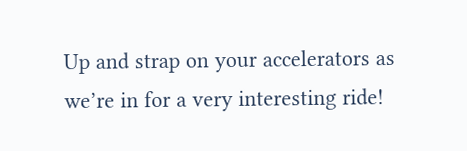Up and strap on your accelerators as we’re in for a very interesting ride!